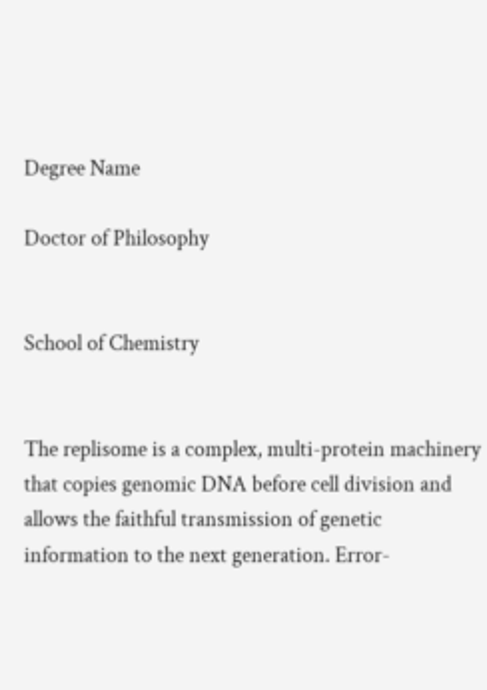Degree Name

Doctor of Philosophy


School of Chemistry


The replisome is a complex, multi-protein machinery that copies genomic DNA before cell division and allows the faithful transmission of genetic information to the next generation. Error-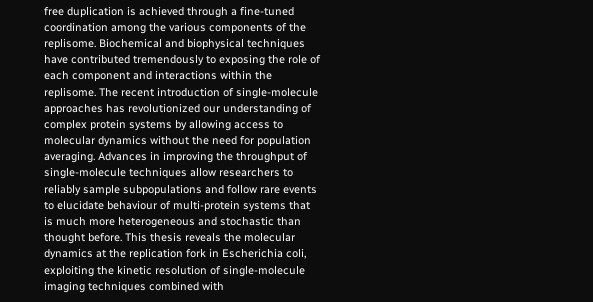free duplication is achieved through a fine-tuned coordination among the various components of the replisome. Biochemical and biophysical techniques have contributed tremendously to exposing the role of each component and interactions within the replisome. The recent introduction of single-molecule approaches has revolutionized our understanding of complex protein systems by allowing access to molecular dynamics without the need for population averaging. Advances in improving the throughput of single-molecule techniques allow researchers to reliably sample subpopulations and follow rare events to elucidate behaviour of multi-protein systems that is much more heterogeneous and stochastic than thought before. This thesis reveals the molecular dynamics at the replication fork in Escherichia coli, exploiting the kinetic resolution of single-molecule imaging techniques combined with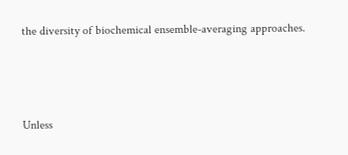the diversity of biochemical ensemble-averaging approaches.



Unless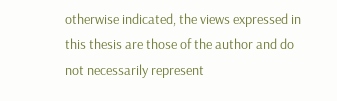otherwise indicated, the views expressed in this thesis are those of the author and do not necessarily represent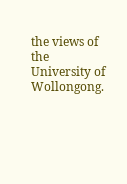the views of the University of Wollongong.